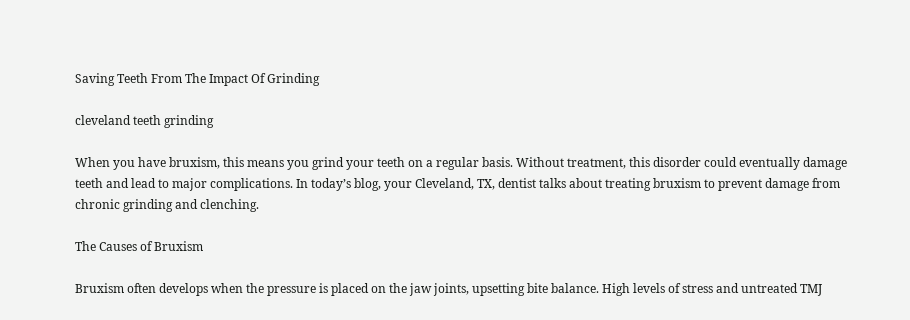Saving Teeth From The Impact Of Grinding

cleveland teeth grinding

When you have bruxism, this means you grind your teeth on a regular basis. Without treatment, this disorder could eventually damage teeth and lead to major complications. In today’s blog, your Cleveland, TX, dentist talks about treating bruxism to prevent damage from chronic grinding and clenching.

The Causes of Bruxism

Bruxism often develops when the pressure is placed on the jaw joints, upsetting bite balance. High levels of stress and untreated TMJ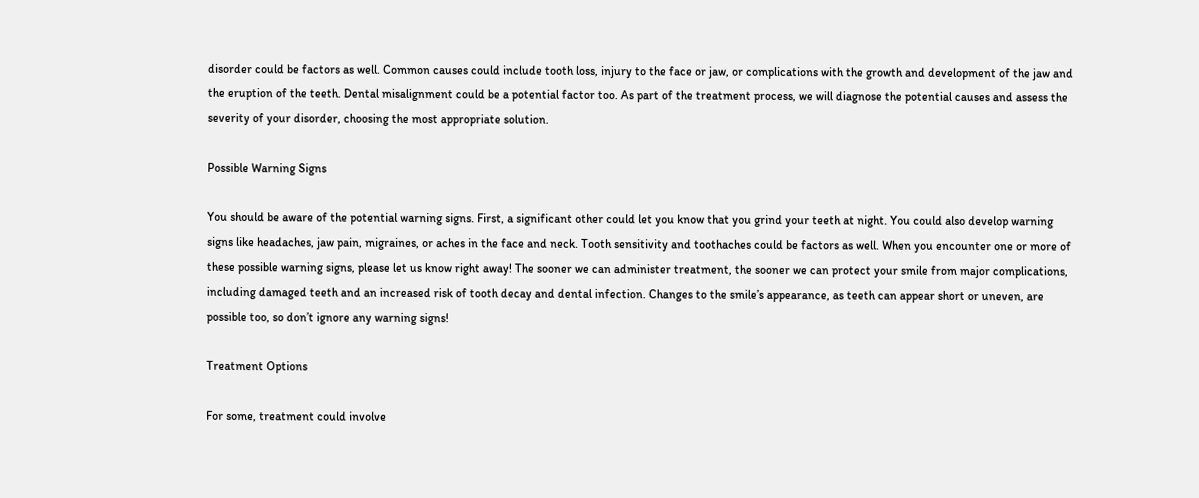disorder could be factors as well. Common causes could include tooth loss, injury to the face or jaw, or complications with the growth and development of the jaw and the eruption of the teeth. Dental misalignment could be a potential factor too. As part of the treatment process, we will diagnose the potential causes and assess the severity of your disorder, choosing the most appropriate solution.

Possible Warning Signs

You should be aware of the potential warning signs. First, a significant other could let you know that you grind your teeth at night. You could also develop warning signs like headaches, jaw pain, migraines, or aches in the face and neck. Tooth sensitivity and toothaches could be factors as well. When you encounter one or more of these possible warning signs, please let us know right away! The sooner we can administer treatment, the sooner we can protect your smile from major complications, including damaged teeth and an increased risk of tooth decay and dental infection. Changes to the smile’s appearance, as teeth can appear short or uneven, are possible too, so don’t ignore any warning signs!

Treatment Options

For some, treatment could involve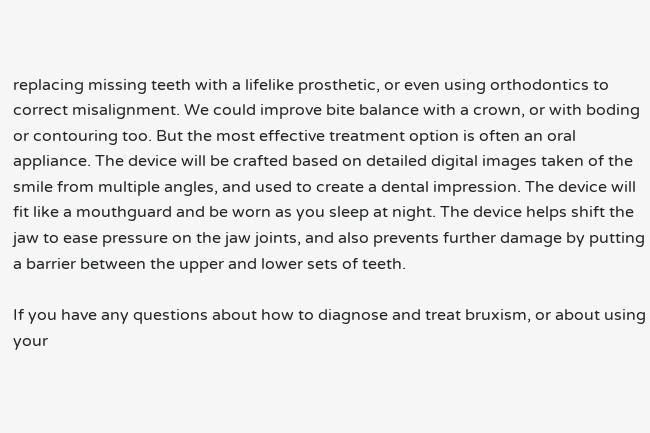replacing missing teeth with a lifelike prosthetic, or even using orthodontics to correct misalignment. We could improve bite balance with a crown, or with boding or contouring too. But the most effective treatment option is often an oral appliance. The device will be crafted based on detailed digital images taken of the smile from multiple angles, and used to create a dental impression. The device will fit like a mouthguard and be worn as you sleep at night. The device helps shift the jaw to ease pressure on the jaw joints, and also prevents further damage by putting a barrier between the upper and lower sets of teeth.

If you have any questions about how to diagnose and treat bruxism, or about using your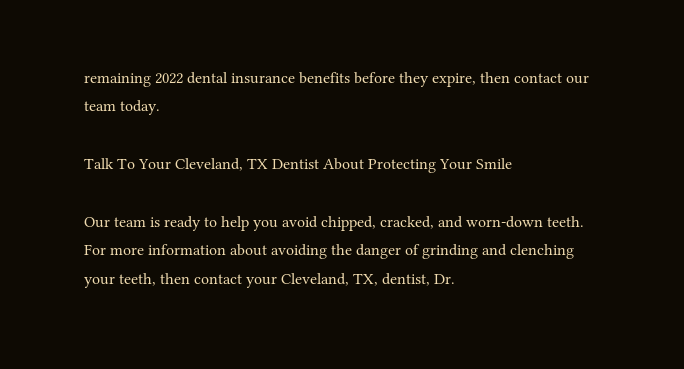remaining 2022 dental insurance benefits before they expire, then contact our team today.

Talk To Your Cleveland, TX Dentist About Protecting Your Smile

Our team is ready to help you avoid chipped, cracked, and worn-down teeth. For more information about avoiding the danger of grinding and clenching your teeth, then contact your Cleveland, TX, dentist, Dr.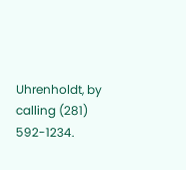Uhrenholdt, by calling (281) 592-1234.